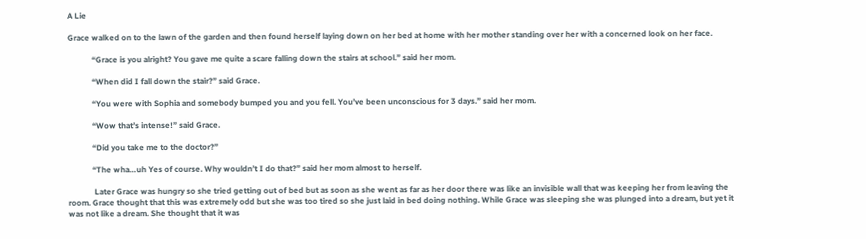A Lie

Grace walked on to the lawn of the garden and then found herself laying down on her bed at home with her mother standing over her with a concerned look on her face.

            “Grace is you alright? You gave me quite a scare falling down the stairs at school.” said her mom.

            “When did I fall down the stair?” said Grace.

            “You were with Sophia and somebody bumped you and you fell. You’ve been unconscious for 3 days.” said her mom.

            “Wow that’s intense!” said Grace.

            “Did you take me to the doctor?”

            “The wha…uh Yes of course. Why wouldn’t I do that?” said her mom almost to herself.

             Later Grace was hungry so she tried getting out of bed but as soon as she went as far as her door there was like an invisible wall that was keeping her from leaving the room. Grace thought that this was extremely odd but she was too tired so she just laid in bed doing nothing. While Grace was sleeping she was plunged into a dream, but yet it was not like a dream. She thought that it was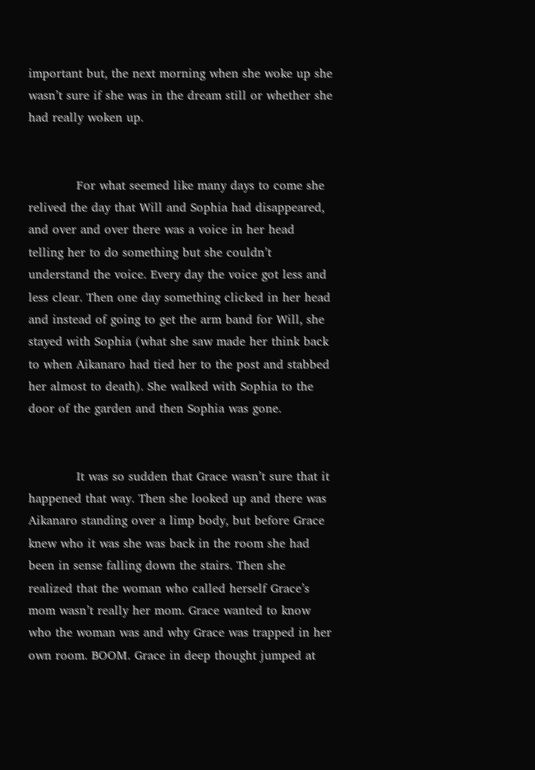important but, the next morning when she woke up she wasn’t sure if she was in the dream still or whether she had really woken up.


            For what seemed like many days to come she relived the day that Will and Sophia had disappeared, and over and over there was a voice in her head telling her to do something but she couldn’t understand the voice. Every day the voice got less and less clear. Then one day something clicked in her head and instead of going to get the arm band for Will, she stayed with Sophia (what she saw made her think back to when Aikanaro had tied her to the post and stabbed her almost to death). She walked with Sophia to the door of the garden and then Sophia was gone.


            It was so sudden that Grace wasn’t sure that it happened that way. Then she looked up and there was Aikanaro standing over a limp body, but before Grace knew who it was she was back in the room she had been in sense falling down the stairs. Then she realized that the woman who called herself Grace’s mom wasn’t really her mom. Grace wanted to know who the woman was and why Grace was trapped in her own room. BOOM. Grace in deep thought jumped at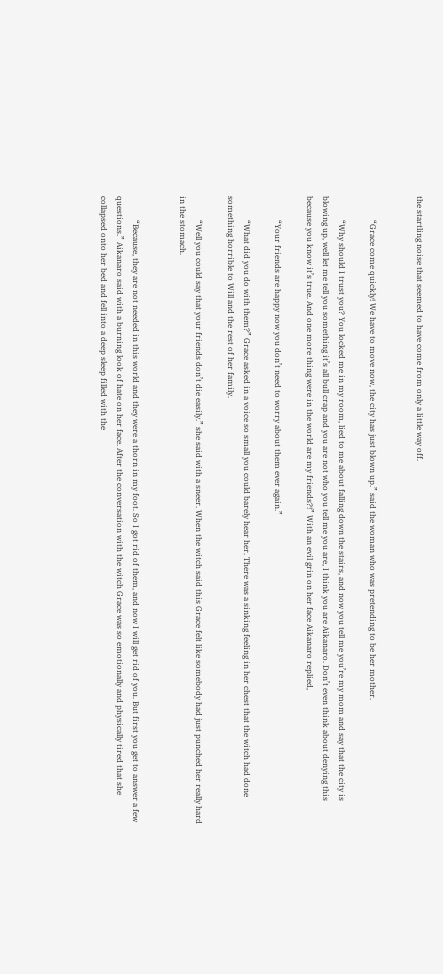the startling noise that seemed to have come from only a little way off.


            “Grace come quickly! We have to move now, the city has just blown up.” said the woman who was pretending to be her mother.

            “Why should I trust you? You locked me in my room, lied to me about falling down the stairs, and now you tell me you’re my mom and say that the city is blowing up, well let me tell you something it’s all bull crap and you are not who you tell me you are, I think you are Aikanaro. Don’t even think about denying this because you know it’s true. And one more thing were in the world are my friends?!” With an evil grin on her face Aikanaro replied,

            “Your friends are happy now you don’t need to worry about them ever again.”

            “What did you do with them?” Grace asked in a voice so small you could barely hear her. There was a sinking feeling in her chest that the witch had done something horrible to Will and the rest of her family.

            “Well you could say that your friends don’t die easily.” she said with a sneer. When the witch said this Grace felt like somebody had just punched her really hard in the stomach.


            “Because, they are not needed in this world and they were a thorn in my foot. So I got rid of them, and now I will get rid of you. But first you get to answer a few questions.” Aikanaro said with a burning look of hate on her face. After the conversation with the witch Grace was so emotionally and physically tired that she collapsed onto her bed and fell into a deep sleep filled with the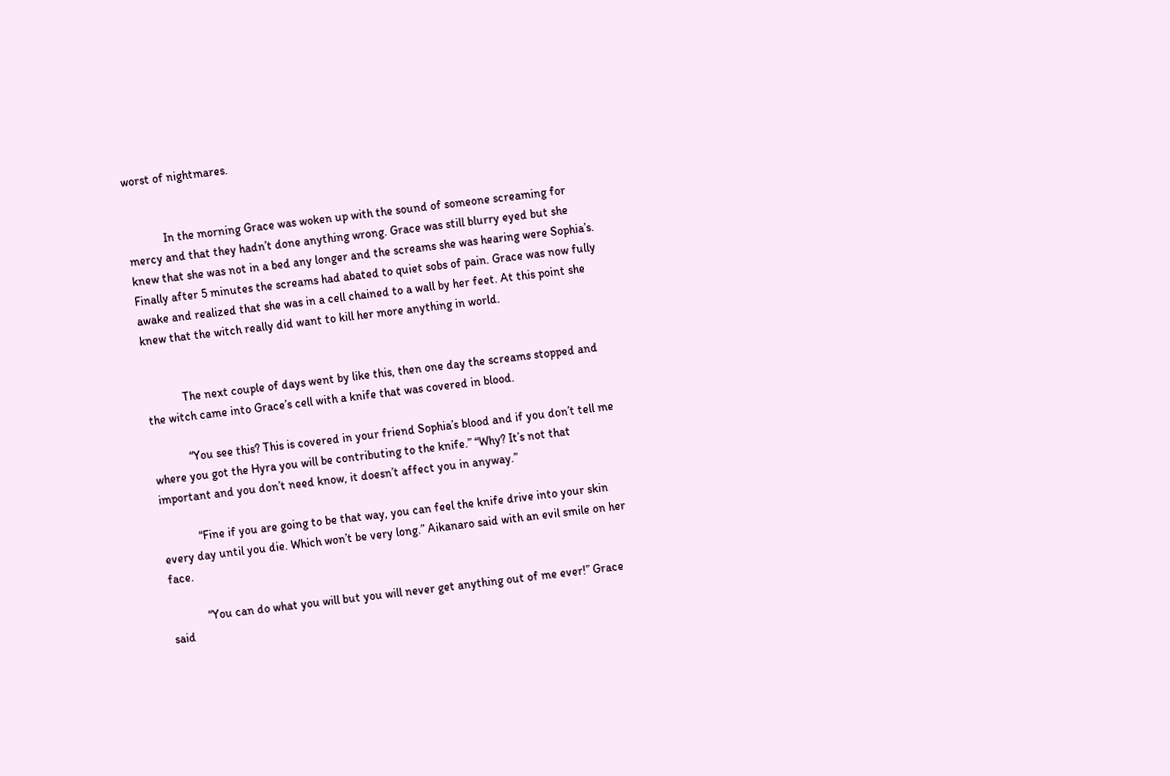worst of nightmares.


            In the morning Grace was woken up with the sound of someone screaming for mercy and that they hadn’t done anything wrong. Grace was still blurry eyed but she knew that she was not in a bed any longer and the screams she was hearing were Sophia’s. Finally after 5 minutes the screams had abated to quiet sobs of pain. Grace was now fully awake and realized that she was in a cell chained to a wall by her feet. At this point she knew that the witch really did want to kill her more anything in world.


            The next couple of days went by like this, then one day the screams stopped and the witch came into Grace’s cell with a knife that was covered in blood.

            “You see this? This is covered in your friend Sophia’s blood and if you don’t tell me where you got the Hyra you will be contributing to the knife.” “Why? It’s not that important and you don’t need know, it doesn’t affect you in anyway.”

            “Fine if you are going to be that way, you can feel the knife drive into your skin every day until you die. Which won’t be very long.” Aikanaro said with an evil smile on her face.

            “You can do what you will but you will never get anything out of me ever!” Grace said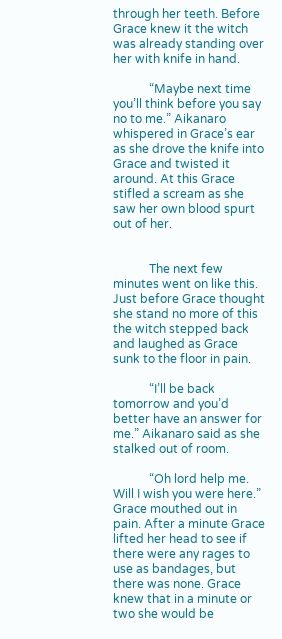through her teeth. Before Grace knew it the witch was already standing over her with knife in hand.

            “Maybe next time you’ll think before you say no to me.” Aikanaro whispered in Grace’s ear as she drove the knife into Grace and twisted it around. At this Grace stifled a scream as she saw her own blood spurt out of her.


            The next few minutes went on like this. Just before Grace thought she stand no more of this the witch stepped back and laughed as Grace sunk to the floor in pain.

            “I’ll be back tomorrow and you’d better have an answer for me.” Aikanaro said as she stalked out of room.

            “Oh lord help me. Will I wish you were here.” Grace mouthed out in pain. After a minute Grace lifted her head to see if there were any rages to use as bandages, but there was none. Grace knew that in a minute or two she would be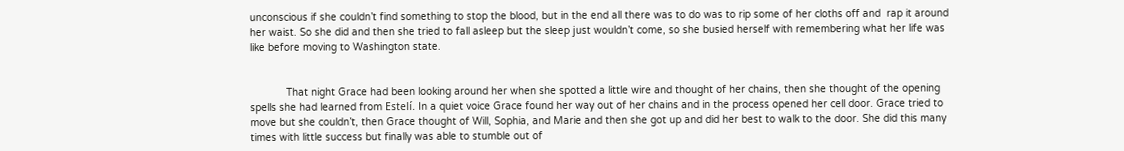unconscious if she couldn’t find something to stop the blood, but in the end all there was to do was to rip some of her cloths off and  rap it around her waist. So she did and then she tried to fall asleep but the sleep just wouldn’t come, so she busied herself with remembering what her life was like before moving to Washington state.


            That night Grace had been looking around her when she spotted a little wire and thought of her chains, then she thought of the opening spells she had learned from Estelí. In a quiet voice Grace found her way out of her chains and in the process opened her cell door. Grace tried to move but she couldn’t, then Grace thought of Will, Sophia, and Marie and then she got up and did her best to walk to the door. She did this many times with little success but finally was able to stumble out of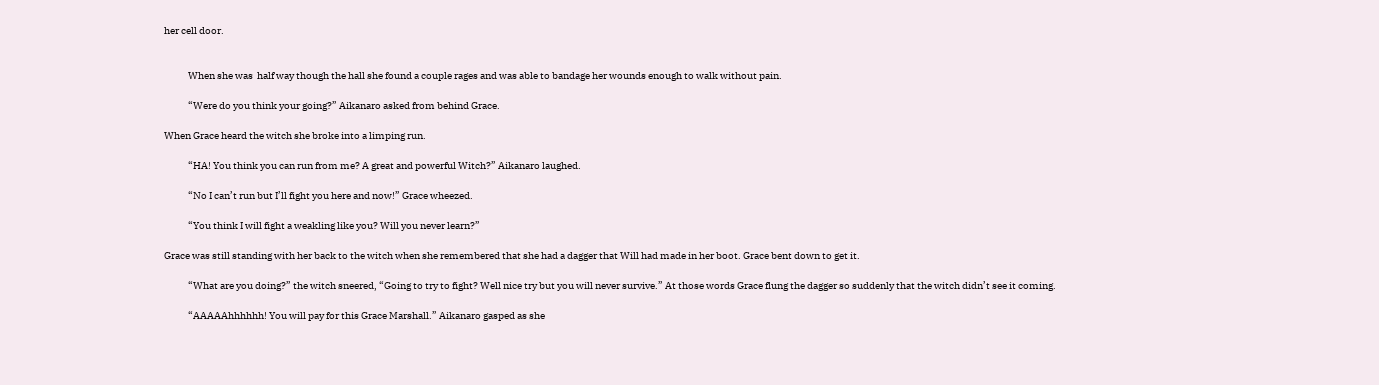her cell door.


            When she was  half way though the hall she found a couple rages and was able to bandage her wounds enough to walk without pain.

            “Were do you think your going?” Aikanaro asked from behind Grace.

When Grace heard the witch she broke into a limping run.

            “HA! You think you can run from me? A great and powerful Witch?” Aikanaro laughed.

            “No I can’t run but I’ll fight you here and now!” Grace wheezed.

            “You think I will fight a weakling like you? Will you never learn?”

Grace was still standing with her back to the witch when she remembered that she had a dagger that Will had made in her boot. Grace bent down to get it.

            “What are you doing?” the witch sneered, “Going to try to fight? Well nice try but you will never survive.” At those words Grace flung the dagger so suddenly that the witch didn’t see it coming.

            “AAAAAhhhhhh! You will pay for this Grace Marshall.” Aikanaro gasped as she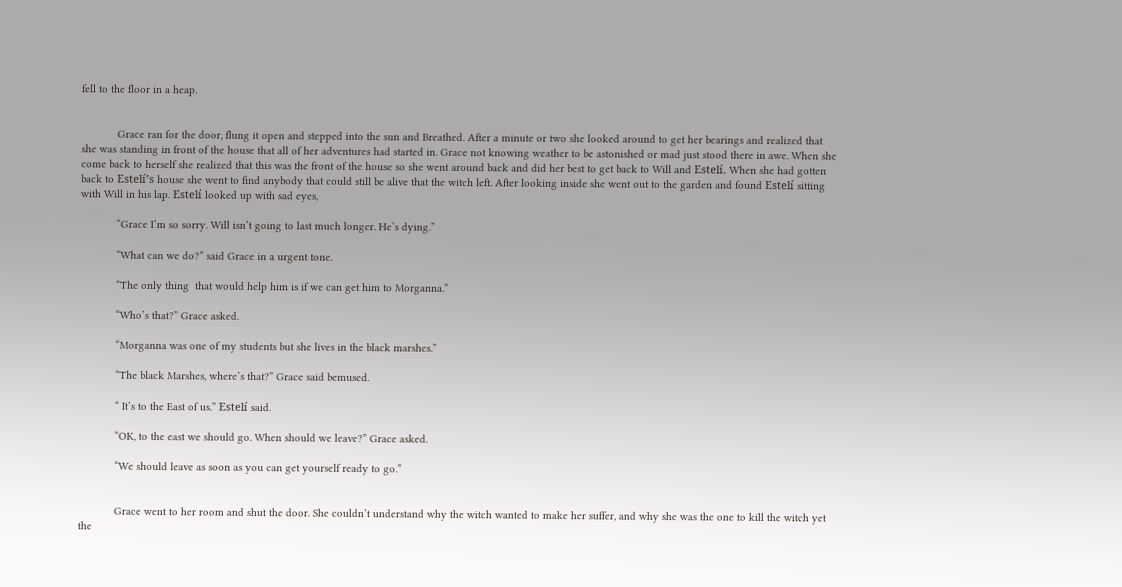fell to the floor in a heap.


            Grace ran for the door, flung it open and stepped into the sun and Breathed. After a minute or two she looked around to get her bearings and realized that she was standing in front of the house that all of her adventures had started in. Grace not knowing weather to be astonished or mad just stood there in awe. When she come back to herself she realized that this was the front of the house so she went around back and did her best to get back to Will and Estelí. When she had gotten back to Estelí’s house she went to find anybody that could still be alive that the witch left. After looking inside she went out to the garden and found Estelí sitting with Will in his lap. Estelí looked up with sad eyes,

            “Grace I’m so sorry. Will isn’t going to last much longer. He’s dying.”

            “What can we do?” said Grace in a urgent tone.

            “The only thing  that would help him is if we can get him to Morganna.”

            “Who’s that?” Grace asked.

            “Morganna was one of my students but she lives in the black marshes.”

            “The black Marshes, where’s that?” Grace said bemused.

            “ It’s to the East of us.” Estelí said.

            “OK, to the east we should go. When should we leave?” Grace asked.

            “We should leave as soon as you can get yourself ready to go.”


            Grace went to her room and shut the door. She couldn’t understand why the witch wanted to make her suffer, and why she was the one to kill the witch yet the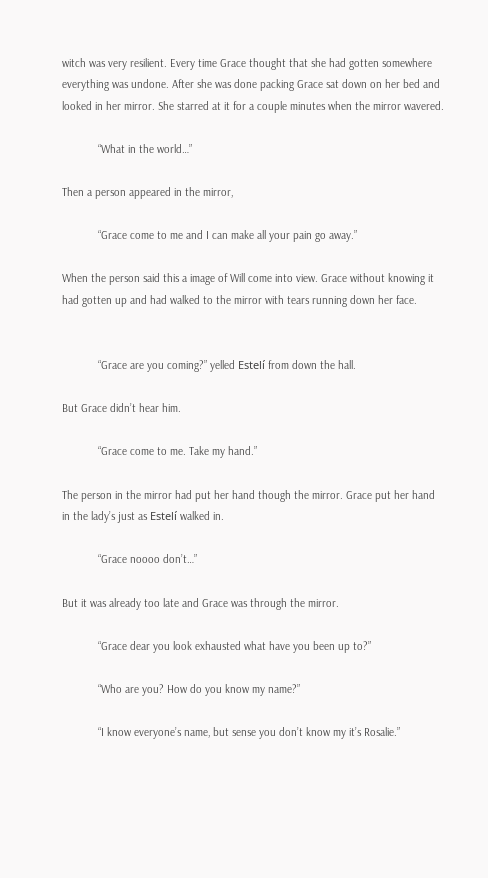witch was very resilient. Every time Grace thought that she had gotten somewhere everything was undone. After she was done packing Grace sat down on her bed and looked in her mirror. She starred at it for a couple minutes when the mirror wavered.

            “What in the world…”

Then a person appeared in the mirror,

            “Grace come to me and I can make all your pain go away.”

When the person said this a image of Will come into view. Grace without knowing it had gotten up and had walked to the mirror with tears running down her face.


            “Grace are you coming?” yelled Estelí from down the hall.

But Grace didn’t hear him.

            “Grace come to me. Take my hand.”

The person in the mirror had put her hand though the mirror. Grace put her hand in the lady’s just as Estelí walked in.

            “Grace noooo don’t…”

But it was already too late and Grace was through the mirror.

            “Grace dear you look exhausted what have you been up to?”

            “Who are you? How do you know my name?”

            “I know everyone’s name, but sense you don’t know my it’s Rosalie.”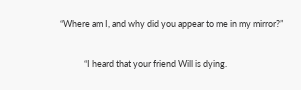“Where am I, and why did you appear to me in my mirror?”

            “I heard that your friend Will is dying.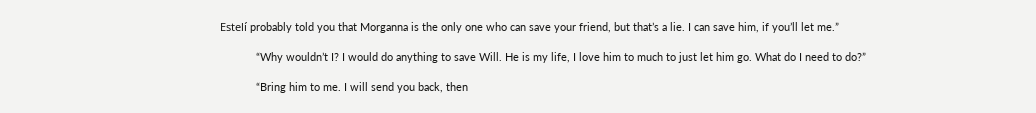Estelí probably told you that Morganna is the only one who can save your friend, but that’s a lie. I can save him, if you’ll let me.”

            “Why wouldn’t I? I would do anything to save Will. He is my life, I love him to much to just let him go. What do I need to do?”

            “Bring him to me. I will send you back, then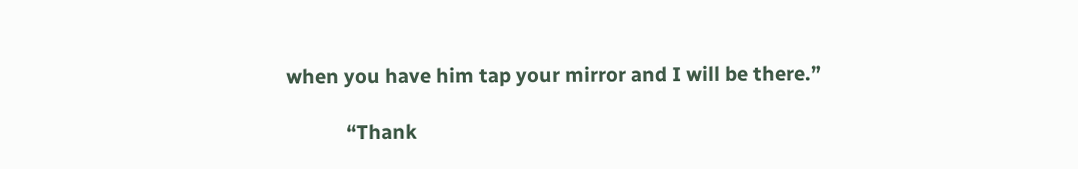when you have him tap your mirror and I will be there.”

            “Thank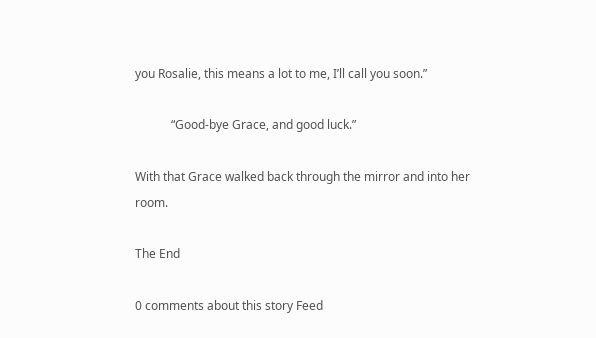you Rosalie, this means a lot to me, I’ll call you soon.”

            “Good-bye Grace, and good luck.”

With that Grace walked back through the mirror and into her room.

The End

0 comments about this story Feed